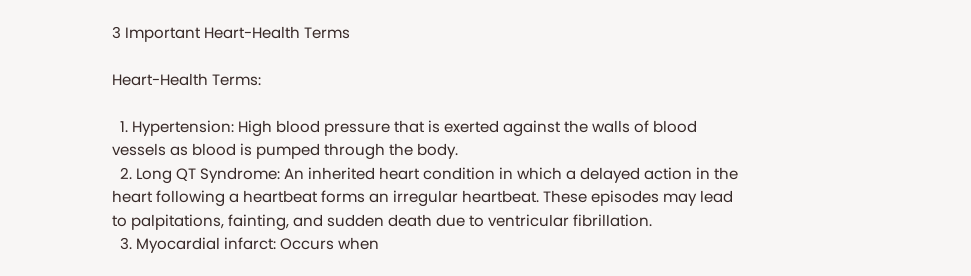3 Important Heart-Health Terms

Heart-Health Terms:

  1. Hypertension: High blood pressure that is exerted against the walls of blood vessels as blood is pumped through the body.
  2. Long QT Syndrome: An inherited heart condition in which a delayed action in the heart following a heartbeat forms an irregular heartbeat. These episodes may lead to palpitations, fainting, and sudden death due to ventricular fibrillation.
  3. Myocardial infarct: Occurs when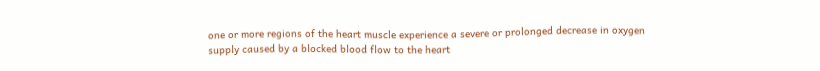one or more regions of the heart muscle experience a severe or prolonged decrease in oxygen supply caused by a blocked blood flow to the heart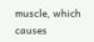muscle, which causes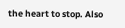the heart to stop. Also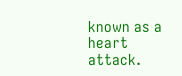known as a heart attack.